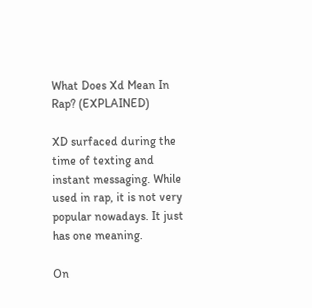What Does Xd Mean In Rap? (EXPLAINED)

XD surfaced during the time of texting and instant messaging. While used in rap, it is not very popular nowadays. It just has one meaning.

On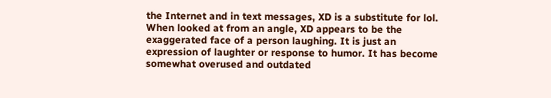the Internet and in text messages, XD is a substitute for lol. When looked at from an angle, XD appears to be the exaggerated face of a person laughing. It is just an expression of laughter or response to humor. It has become somewhat overused and outdated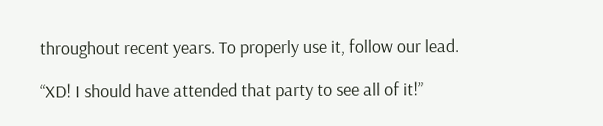throughout recent years. To properly use it, follow our lead.

“XD! I should have attended that party to see all of it!”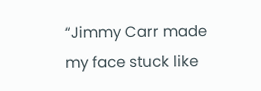“Jimmy Carr made my face stuck like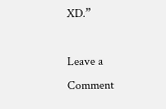XD.”

Leave a Comment